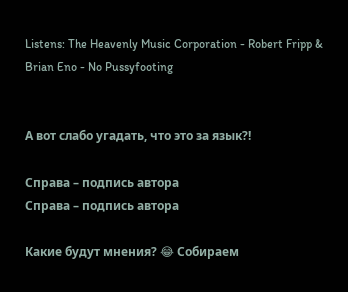Listens: The Heavenly Music Corporation - Robert Fripp & Brian Eno - No Pussyfooting


А вот слабо угадать, что это за язык?!

Справа – подпись автора
Справа – подпись автора

Какие будут мнения? 😂 Собираем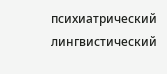психиатрический лингвистический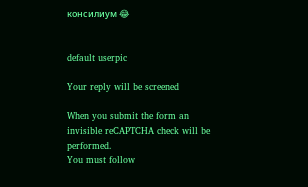консилиум 😂


default userpic

Your reply will be screened

When you submit the form an invisible reCAPTCHA check will be performed.
You must follow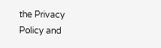the Privacy Policy and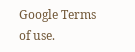Google Terms of use.